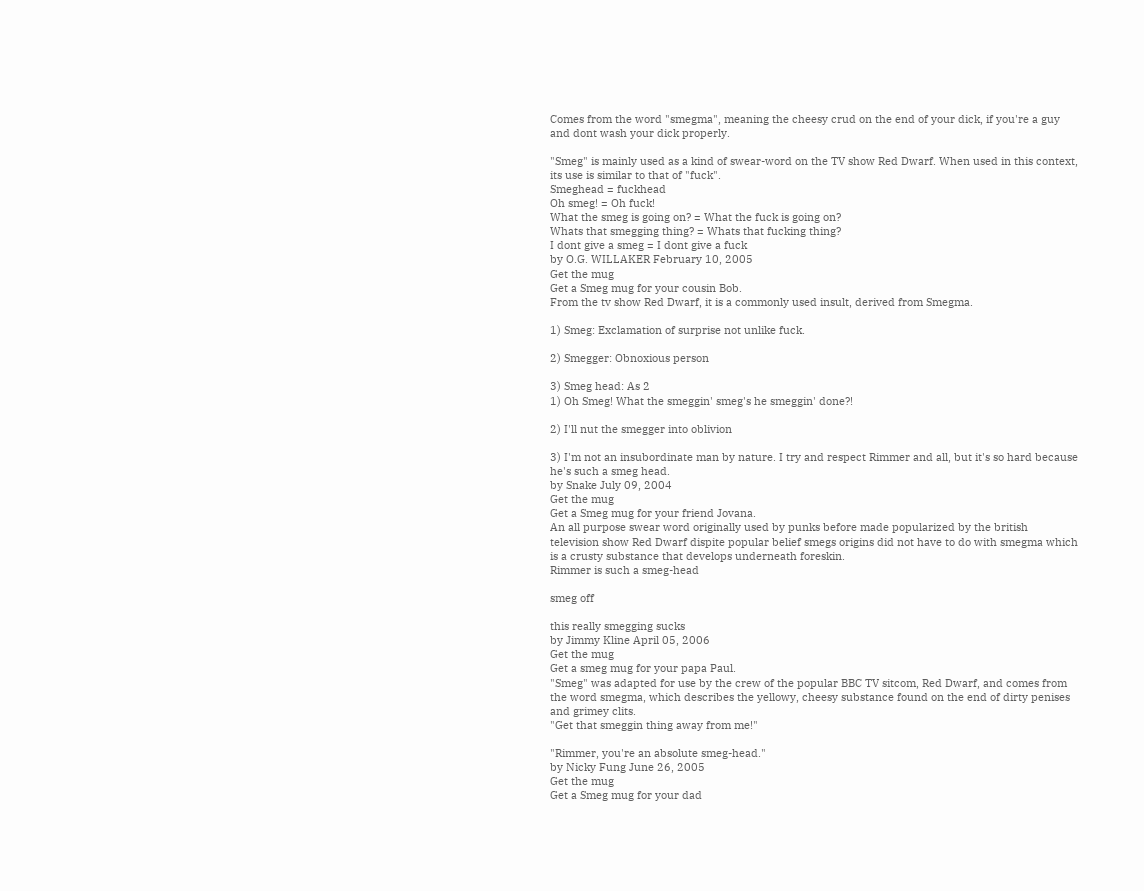Comes from the word "smegma", meaning the cheesy crud on the end of your dick, if you're a guy and dont wash your dick properly.

"Smeg" is mainly used as a kind of swear-word on the TV show Red Dwarf. When used in this context, its use is similar to that of "fuck".
Smeghead = fuckhead
Oh smeg! = Oh fuck!
What the smeg is going on? = What the fuck is going on?
Whats that smegging thing? = Whats that fucking thing?
I dont give a smeg = I dont give a fuck
by O.G. WILLAKER February 10, 2005
Get the mug
Get a Smeg mug for your cousin Bob.
From the tv show Red Dwarf, it is a commonly used insult, derived from Smegma.

1) Smeg: Exclamation of surprise not unlike fuck.

2) Smegger: Obnoxious person

3) Smeg head: As 2
1) Oh Smeg! What the smeggin' smeg's he smeggin' done?!

2) I'll nut the smegger into oblivion

3) I'm not an insubordinate man by nature. I try and respect Rimmer and all, but it's so hard because he's such a smeg head.
by Snake July 09, 2004
Get the mug
Get a Smeg mug for your friend Jovana.
An all purpose swear word originally used by punks before made popularized by the british television show Red Dwarf dispite popular belief smegs origins did not have to do with smegma which is a crusty substance that develops underneath foreskin.
Rimmer is such a smeg-head

smeg off

this really smegging sucks
by Jimmy Kline April 05, 2006
Get the mug
Get a smeg mug for your papa Paul.
"Smeg" was adapted for use by the crew of the popular BBC TV sitcom, Red Dwarf, and comes from the word smegma, which describes the yellowy, cheesy substance found on the end of dirty penises and grimey clits.
"Get that smeggin thing away from me!"

"Rimmer, you're an absolute smeg-head."
by Nicky Fung June 26, 2005
Get the mug
Get a Smeg mug for your dad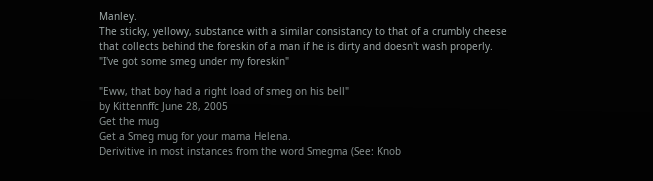Manley.
The sticky, yellowy, substance with a similar consistancy to that of a crumbly cheese that collects behind the foreskin of a man if he is dirty and doesn't wash properly.
"I've got some smeg under my foreskin"

"Eww, that boy had a right load of smeg on his bell"
by Kittennffc June 28, 2005
Get the mug
Get a Smeg mug for your mama Helena.
Derivitive in most instances from the word Smegma (See: Knob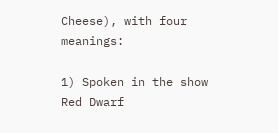Cheese), with four meanings:

1) Spoken in the show Red Dwarf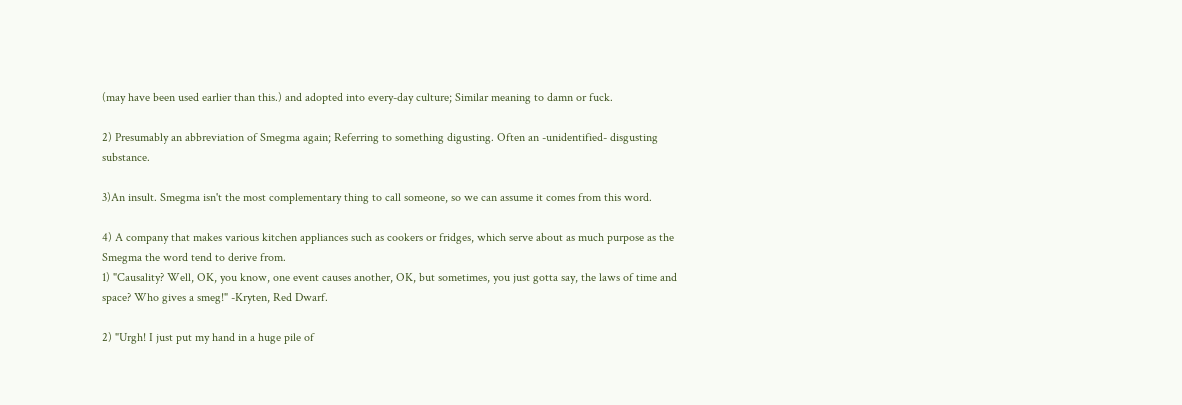(may have been used earlier than this.) and adopted into every-day culture; Similar meaning to damn or fuck.

2) Presumably an abbreviation of Smegma again; Referring to something digusting. Often an -unidentified- disgusting substance.

3)An insult. Smegma isn't the most complementary thing to call someone, so we can assume it comes from this word.

4) A company that makes various kitchen appliances such as cookers or fridges, which serve about as much purpose as the Smegma the word tend to derive from.
1) "Causality? Well, OK, you know, one event causes another, OK, but sometimes, you just gotta say, the laws of time and space? Who gives a smeg!" -Kryten, Red Dwarf.

2) "Urgh! I just put my hand in a huge pile of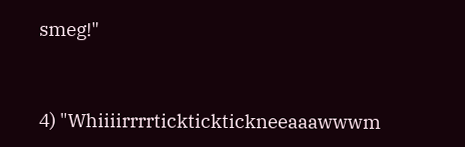smeg!"


4) "Whiiiirrrrtickticktickneeaaawwwm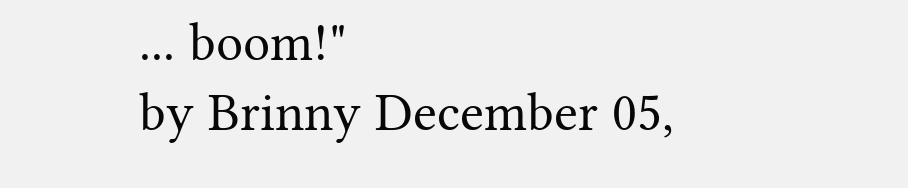... boom!"
by Brinny December 05,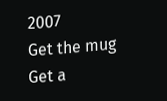2007
Get the mug
Get a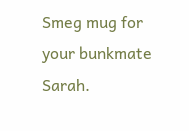Smeg mug for your bunkmate Sarah.